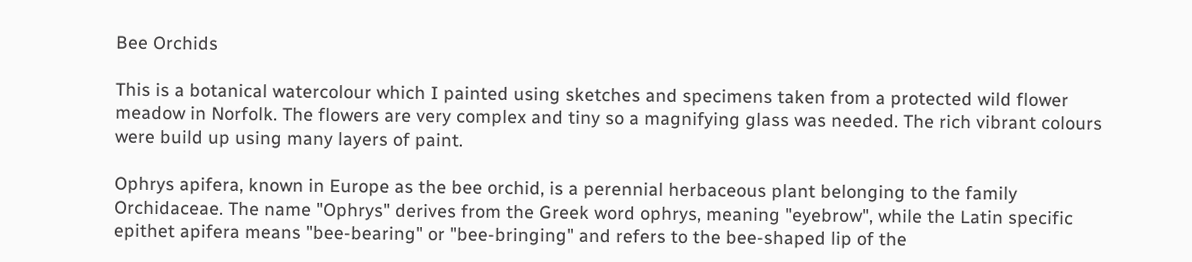Bee Orchids

This is a botanical watercolour which I painted using sketches and specimens taken from a protected wild flower meadow in Norfolk. The flowers are very complex and tiny so a magnifying glass was needed. The rich vibrant colours were build up using many layers of paint.

Ophrys apifera, known in Europe as the bee orchid, is a perennial herbaceous plant belonging to the family Orchidaceae. The name "Ophrys" derives from the Greek word ophrys, meaning "eyebrow", while the Latin specific epithet apifera means "bee-bearing" or "bee-bringing" and refers to the bee-shaped lip of the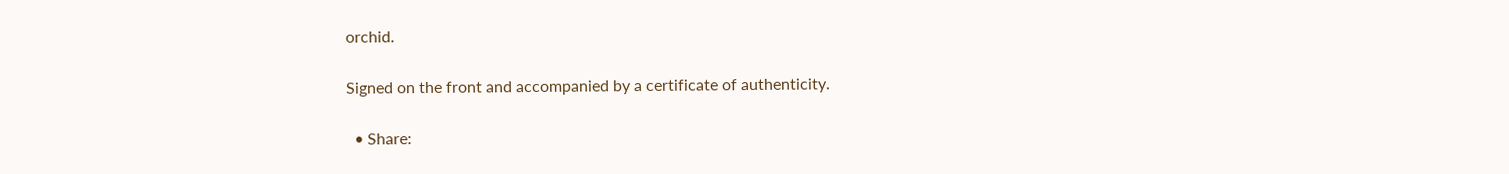orchid.

Signed on the front and accompanied by a certificate of authenticity.

  • Share: